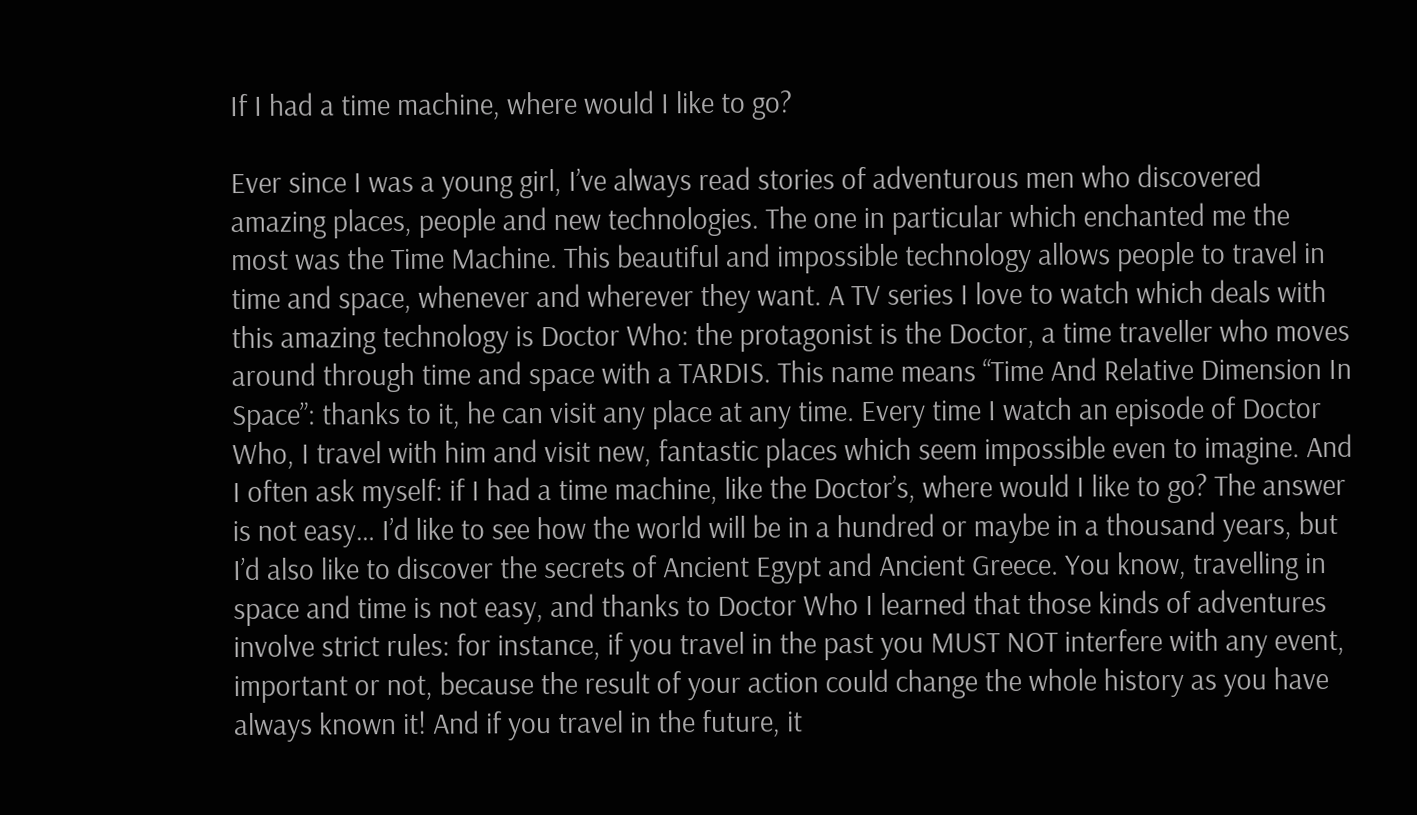If I had a time machine, where would I like to go?

Ever since I was a young girl, I’ve always read stories of adventurous men who discovered amazing places, people and new technologies. The one in particular which enchanted me the most was the Time Machine. This beautiful and impossible technology allows people to travel in time and space, whenever and wherever they want. A TV series I love to watch which deals with this amazing technology is Doctor Who: the protagonist is the Doctor, a time traveller who moves around through time and space with a TARDIS. This name means “Time And Relative Dimension In Space”: thanks to it, he can visit any place at any time. Every time I watch an episode of Doctor Who, I travel with him and visit new, fantastic places which seem impossible even to imagine. And I often ask myself: if I had a time machine, like the Doctor’s, where would I like to go? The answer is not easy… I’d like to see how the world will be in a hundred or maybe in a thousand years, but I’d also like to discover the secrets of Ancient Egypt and Ancient Greece. You know, travelling in space and time is not easy, and thanks to Doctor Who I learned that those kinds of adventures involve strict rules: for instance, if you travel in the past you MUST NOT interfere with any event, important or not, because the result of your action could change the whole history as you have always known it! And if you travel in the future, it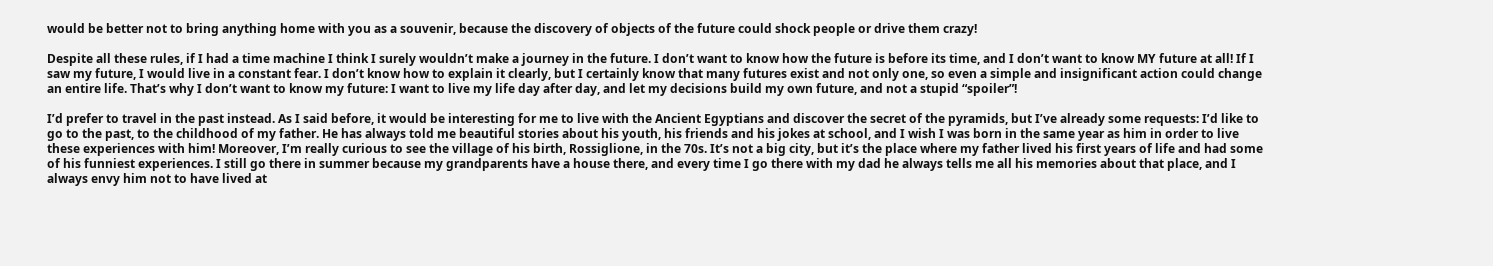would be better not to bring anything home with you as a souvenir, because the discovery of objects of the future could shock people or drive them crazy!

Despite all these rules, if I had a time machine I think I surely wouldn’t make a journey in the future. I don’t want to know how the future is before its time, and I don’t want to know MY future at all! If I saw my future, I would live in a constant fear. I don’t know how to explain it clearly, but I certainly know that many futures exist and not only one, so even a simple and insignificant action could change an entire life. That’s why I don’t want to know my future: I want to live my life day after day, and let my decisions build my own future, and not a stupid “spoiler”!

I’d prefer to travel in the past instead. As I said before, it would be interesting for me to live with the Ancient Egyptians and discover the secret of the pyramids, but I’ve already some requests: I’d like to go to the past, to the childhood of my father. He has always told me beautiful stories about his youth, his friends and his jokes at school, and I wish I was born in the same year as him in order to live these experiences with him! Moreover, I’m really curious to see the village of his birth, Rossiglione, in the 70s. It’s not a big city, but it’s the place where my father lived his first years of life and had some of his funniest experiences. I still go there in summer because my grandparents have a house there, and every time I go there with my dad he always tells me all his memories about that place, and I always envy him not to have lived at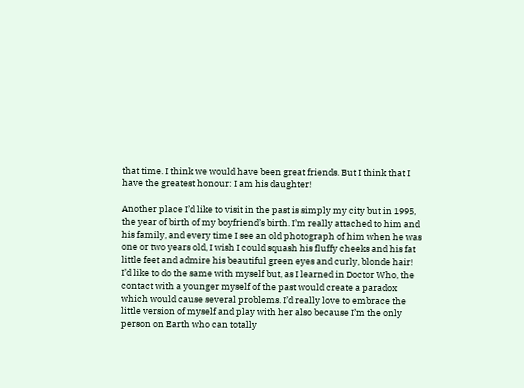that time. I think we would have been great friends. But I think that I have the greatest honour: I am his daughter!

Another place I’d like to visit in the past is simply my city but in 1995, the year of birth of my boyfriend’s birth. I’m really attached to him and his family, and every time I see an old photograph of him when he was one or two years old, I wish I could squash his fluffy cheeks and his fat little feet and admire his beautiful green eyes and curly, blonde hair! I’d like to do the same with myself but, as I learned in Doctor Who, the contact with a younger myself of the past would create a paradox which would cause several problems. I’d really love to embrace the little version of myself and play with her also because I’m the only person on Earth who can totally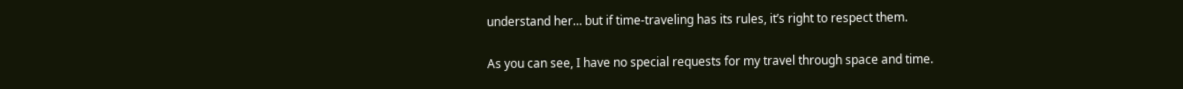understand her… but if time-traveling has its rules, it’s right to respect them.

As you can see, I have no special requests for my travel through space and time.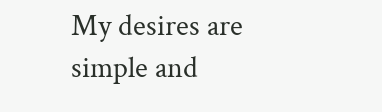My desires are simple and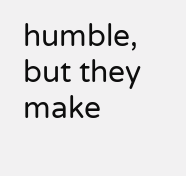humble, but they make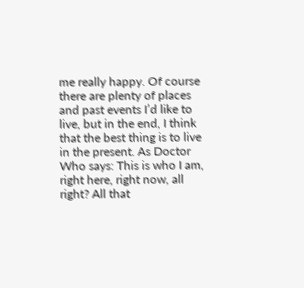me really happy. Of course there are plenty of places and past events I’d like to live, but in the end, I think that the best thing is to live in the present. As Doctor Who says: This is who I am, right here, right now, all right? All that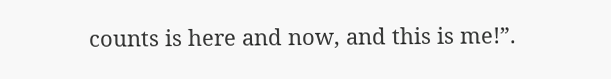counts is here and now, and this is me!”.